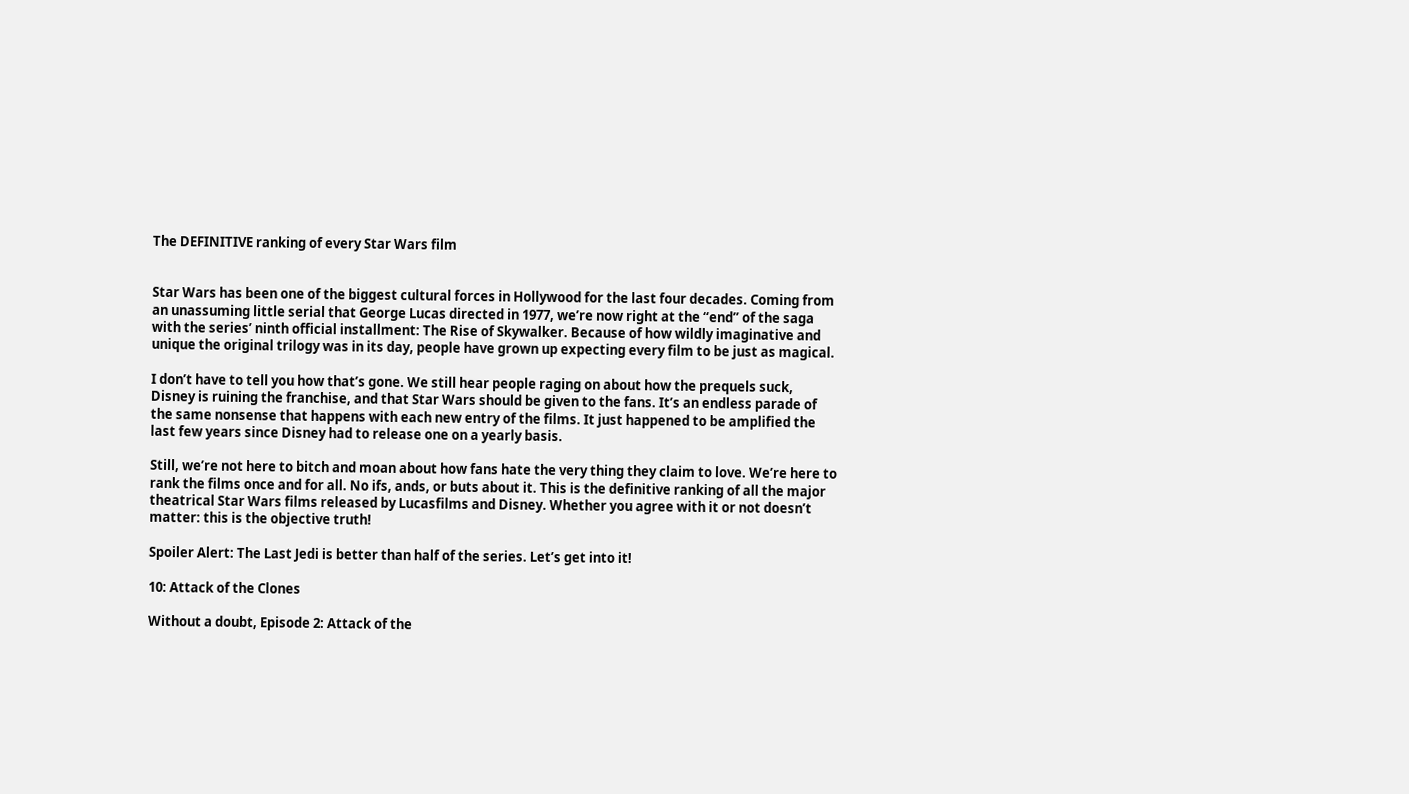The DEFINITIVE ranking of every Star Wars film


Star Wars has been one of the biggest cultural forces in Hollywood for the last four decades. Coming from an unassuming little serial that George Lucas directed in 1977, we’re now right at the “end” of the saga with the series’ ninth official installment: The Rise of Skywalker. Because of how wildly imaginative and unique the original trilogy was in its day, people have grown up expecting every film to be just as magical.

I don’t have to tell you how that’s gone. We still hear people raging on about how the prequels suck, Disney is ruining the franchise, and that Star Wars should be given to the fans. It’s an endless parade of the same nonsense that happens with each new entry of the films. It just happened to be amplified the last few years since Disney had to release one on a yearly basis.

Still, we’re not here to bitch and moan about how fans hate the very thing they claim to love. We’re here to rank the films once and for all. No ifs, ands, or buts about it. This is the definitive ranking of all the major theatrical Star Wars films released by Lucasfilms and Disney. Whether you agree with it or not doesn’t matter: this is the objective truth!

Spoiler Alert: The Last Jedi is better than half of the series. Let’s get into it!

10: Attack of the Clones

Without a doubt, Episode 2: Attack of the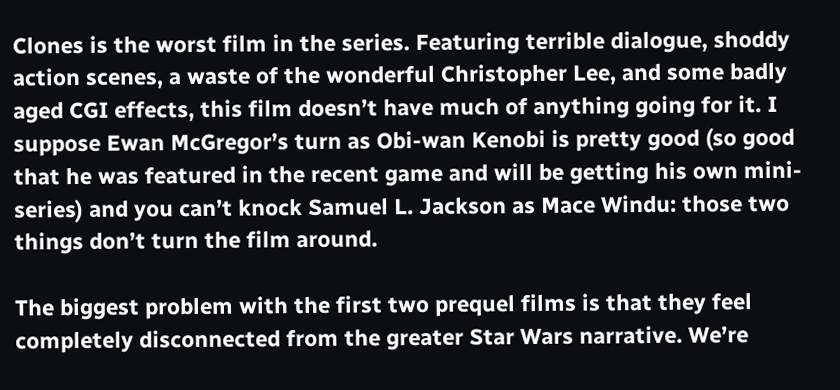Clones is the worst film in the series. Featuring terrible dialogue, shoddy action scenes, a waste of the wonderful Christopher Lee, and some badly aged CGI effects, this film doesn’t have much of anything going for it. I suppose Ewan McGregor’s turn as Obi-wan Kenobi is pretty good (so good that he was featured in the recent game and will be getting his own mini-series) and you can’t knock Samuel L. Jackson as Mace Windu: those two things don’t turn the film around.

The biggest problem with the first two prequel films is that they feel completely disconnected from the greater Star Wars narrative. We’re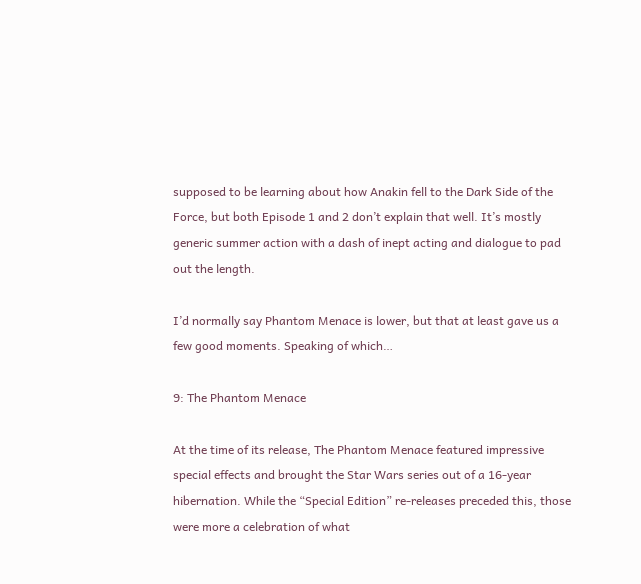supposed to be learning about how Anakin fell to the Dark Side of the Force, but both Episode 1 and 2 don’t explain that well. It’s mostly generic summer action with a dash of inept acting and dialogue to pad out the length.

I’d normally say Phantom Menace is lower, but that at least gave us a few good moments. Speaking of which…

9: The Phantom Menace

At the time of its release, The Phantom Menace featured impressive special effects and brought the Star Wars series out of a 16-year hibernation. While the “Special Edition” re-releases preceded this, those were more a celebration of what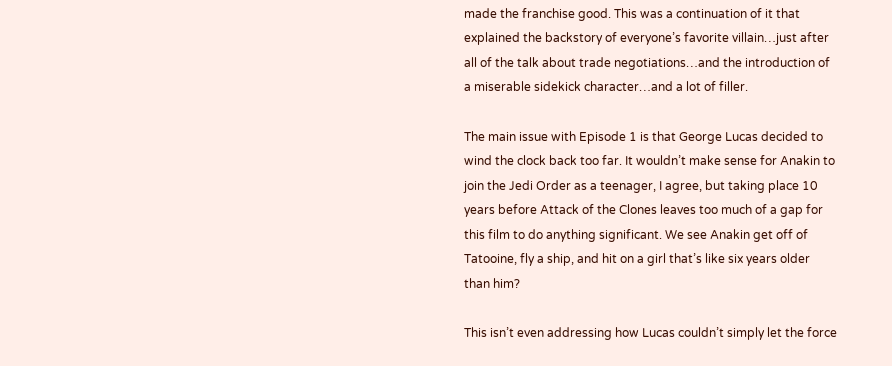made the franchise good. This was a continuation of it that explained the backstory of everyone’s favorite villain…just after all of the talk about trade negotiations…and the introduction of a miserable sidekick character…and a lot of filler.

The main issue with Episode 1 is that George Lucas decided to wind the clock back too far. It wouldn’t make sense for Anakin to join the Jedi Order as a teenager, I agree, but taking place 10 years before Attack of the Clones leaves too much of a gap for this film to do anything significant. We see Anakin get off of Tatooine, fly a ship, and hit on a girl that’s like six years older than him?

This isn’t even addressing how Lucas couldn’t simply let the force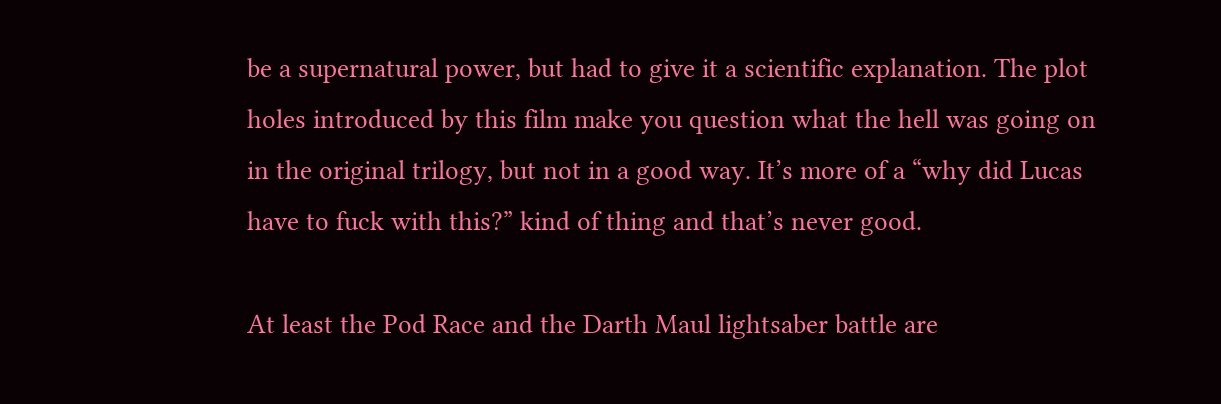be a supernatural power, but had to give it a scientific explanation. The plot holes introduced by this film make you question what the hell was going on in the original trilogy, but not in a good way. It’s more of a “why did Lucas have to fuck with this?” kind of thing and that’s never good.

At least the Pod Race and the Darth Maul lightsaber battle are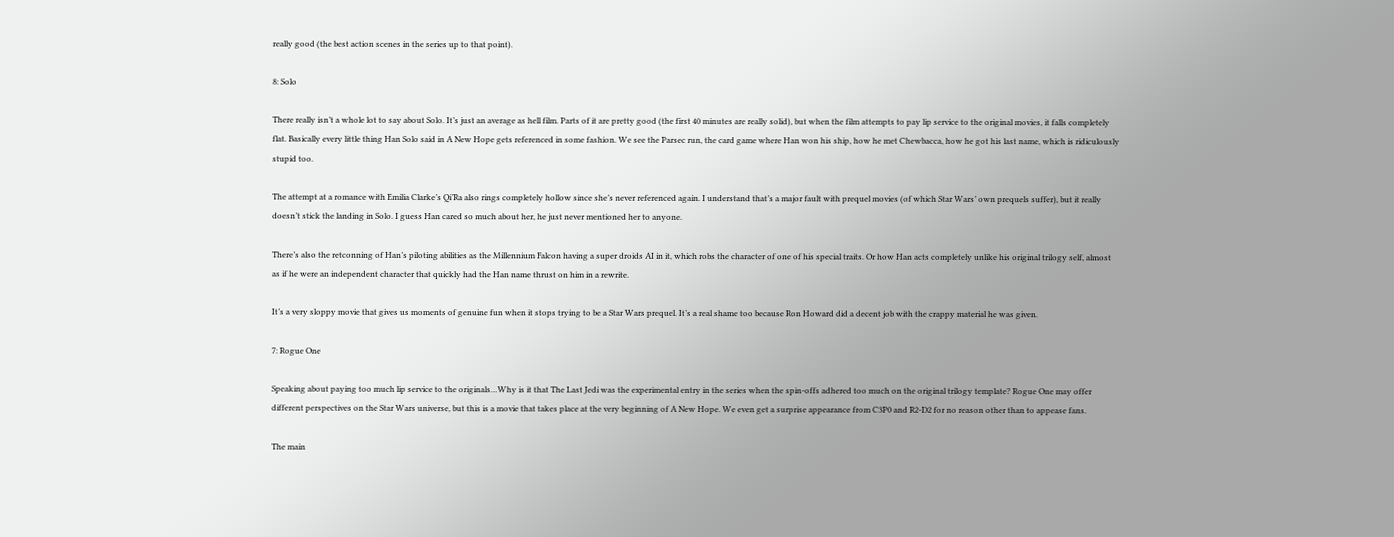really good (the best action scenes in the series up to that point).

8: Solo

There really isn’t a whole lot to say about Solo. It’s just an average as hell film. Parts of it are pretty good (the first 40 minutes are really solid), but when the film attempts to pay lip service to the original movies, it falls completely flat. Basically every little thing Han Solo said in A New Hope gets referenced in some fashion. We see the Parsec run, the card game where Han won his ship, how he met Chewbacca, how he got his last name, which is ridiculously stupid too.

The attempt at a romance with Emilia Clarke’s Qi’Ra also rings completely hollow since she’s never referenced again. I understand that’s a major fault with prequel movies (of which Star Wars’ own prequels suffer), but it really doesn’t stick the landing in Solo. I guess Han cared so much about her, he just never mentioned her to anyone.

There’s also the retconning of Han’s piloting abilities as the Millennium Falcon having a super droids AI in it, which robs the character of one of his special traits. Or how Han acts completely unlike his original trilogy self, almost as if he were an independent character that quickly had the Han name thrust on him in a rewrite.

It’s a very sloppy movie that gives us moments of genuine fun when it stops trying to be a Star Wars prequel. It’s a real shame too because Ron Howard did a decent job with the crappy material he was given.

7: Rogue One

Speaking about paying too much lip service to the originals…Why is it that The Last Jedi was the experimental entry in the series when the spin-offs adhered too much on the original trilogy template? Rogue One may offer different perspectives on the Star Wars universe, but this is a movie that takes place at the very beginning of A New Hope. We even get a surprise appearance from C3P0 and R2-D2 for no reason other than to appease fans.

The main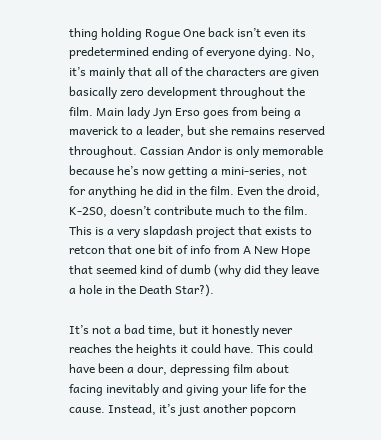thing holding Rogue One back isn’t even its predetermined ending of everyone dying. No, it’s mainly that all of the characters are given basically zero development throughout the film. Main lady Jyn Erso goes from being a maverick to a leader, but she remains reserved throughout. Cassian Andor is only memorable because he’s now getting a mini-series, not for anything he did in the film. Even the droid, K-2S0, doesn’t contribute much to the film. This is a very slapdash project that exists to retcon that one bit of info from A New Hope that seemed kind of dumb (why did they leave a hole in the Death Star?).

It’s not a bad time, but it honestly never reaches the heights it could have. This could have been a dour, depressing film about facing inevitably and giving your life for the cause. Instead, it’s just another popcorn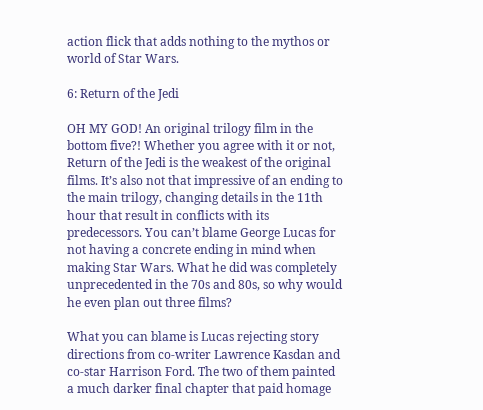action flick that adds nothing to the mythos or world of Star Wars.

6: Return of the Jedi

OH MY GOD! An original trilogy film in the bottom five?! Whether you agree with it or not, Return of the Jedi is the weakest of the original films. It’s also not that impressive of an ending to the main trilogy, changing details in the 11th hour that result in conflicts with its predecessors. You can’t blame George Lucas for not having a concrete ending in mind when making Star Wars. What he did was completely unprecedented in the 70s and 80s, so why would he even plan out three films?

What you can blame is Lucas rejecting story directions from co-writer Lawrence Kasdan and co-star Harrison Ford. The two of them painted a much darker final chapter that paid homage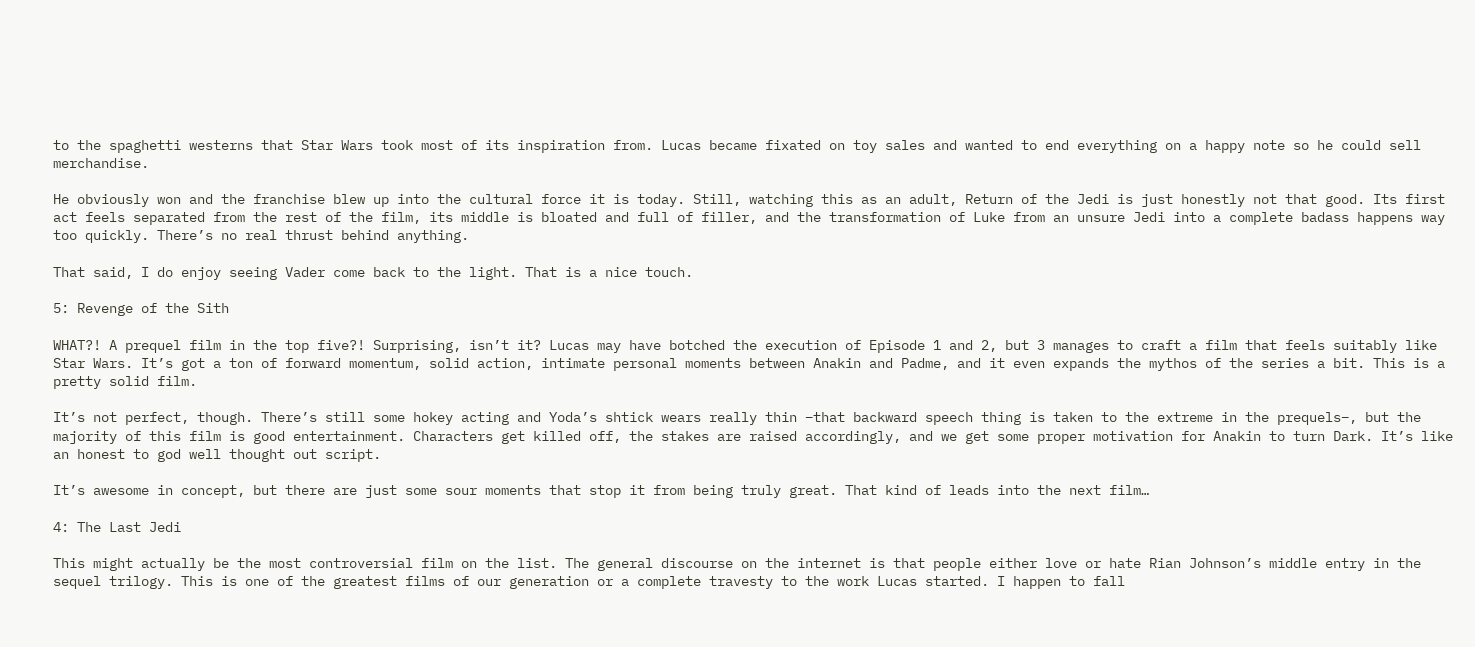to the spaghetti westerns that Star Wars took most of its inspiration from. Lucas became fixated on toy sales and wanted to end everything on a happy note so he could sell merchandise.

He obviously won and the franchise blew up into the cultural force it is today. Still, watching this as an adult, Return of the Jedi is just honestly not that good. Its first act feels separated from the rest of the film, its middle is bloated and full of filler, and the transformation of Luke from an unsure Jedi into a complete badass happens way too quickly. There’s no real thrust behind anything.

That said, I do enjoy seeing Vader come back to the light. That is a nice touch.

5: Revenge of the Sith

WHAT?! A prequel film in the top five?! Surprising, isn’t it? Lucas may have botched the execution of Episode 1 and 2, but 3 manages to craft a film that feels suitably like Star Wars. It’s got a ton of forward momentum, solid action, intimate personal moments between Anakin and Padme, and it even expands the mythos of the series a bit. This is a pretty solid film.

It’s not perfect, though. There’s still some hokey acting and Yoda’s shtick wears really thin –that backward speech thing is taken to the extreme in the prequels–, but the majority of this film is good entertainment. Characters get killed off, the stakes are raised accordingly, and we get some proper motivation for Anakin to turn Dark. It’s like an honest to god well thought out script.

It’s awesome in concept, but there are just some sour moments that stop it from being truly great. That kind of leads into the next film…

4: The Last Jedi

This might actually be the most controversial film on the list. The general discourse on the internet is that people either love or hate Rian Johnson’s middle entry in the sequel trilogy. This is one of the greatest films of our generation or a complete travesty to the work Lucas started. I happen to fall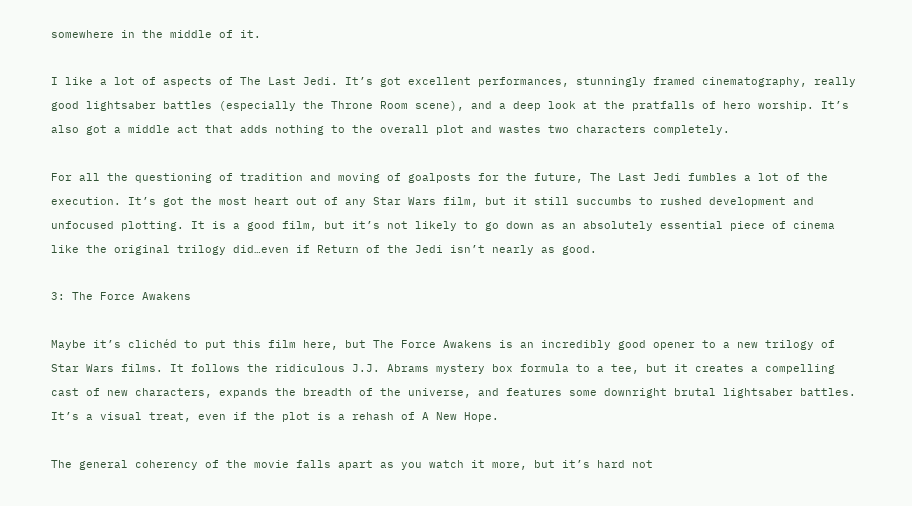somewhere in the middle of it.

I like a lot of aspects of The Last Jedi. It’s got excellent performances, stunningly framed cinematography, really good lightsaber battles (especially the Throne Room scene), and a deep look at the pratfalls of hero worship. It’s also got a middle act that adds nothing to the overall plot and wastes two characters completely.

For all the questioning of tradition and moving of goalposts for the future, The Last Jedi fumbles a lot of the execution. It’s got the most heart out of any Star Wars film, but it still succumbs to rushed development and unfocused plotting. It is a good film, but it’s not likely to go down as an absolutely essential piece of cinema like the original trilogy did…even if Return of the Jedi isn’t nearly as good.

3: The Force Awakens

Maybe it’s clichéd to put this film here, but The Force Awakens is an incredibly good opener to a new trilogy of Star Wars films. It follows the ridiculous J.J. Abrams mystery box formula to a tee, but it creates a compelling cast of new characters, expands the breadth of the universe, and features some downright brutal lightsaber battles. It’s a visual treat, even if the plot is a rehash of A New Hope.

The general coherency of the movie falls apart as you watch it more, but it’s hard not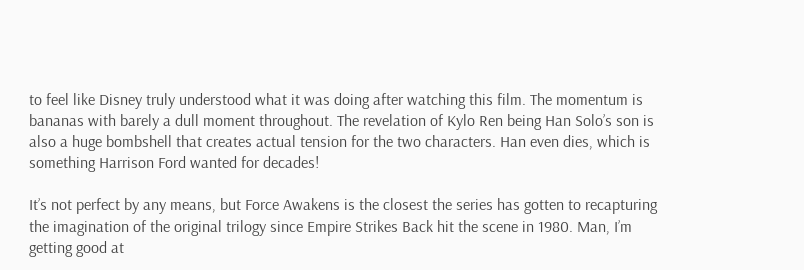to feel like Disney truly understood what it was doing after watching this film. The momentum is bananas with barely a dull moment throughout. The revelation of Kylo Ren being Han Solo’s son is also a huge bombshell that creates actual tension for the two characters. Han even dies, which is something Harrison Ford wanted for decades!

It’s not perfect by any means, but Force Awakens is the closest the series has gotten to recapturing the imagination of the original trilogy since Empire Strikes Back hit the scene in 1980. Man, I’m getting good at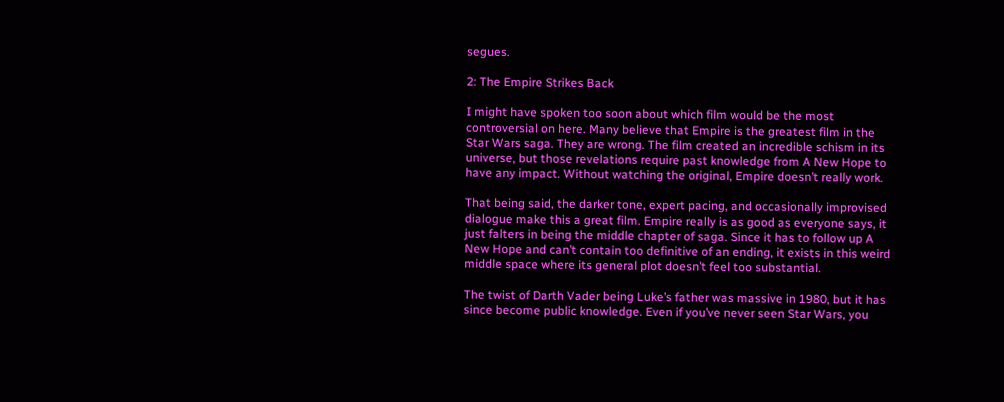segues.

2: The Empire Strikes Back

I might have spoken too soon about which film would be the most controversial on here. Many believe that Empire is the greatest film in the Star Wars saga. They are wrong. The film created an incredible schism in its universe, but those revelations require past knowledge from A New Hope to have any impact. Without watching the original, Empire doesn’t really work.

That being said, the darker tone, expert pacing, and occasionally improvised dialogue make this a great film. Empire really is as good as everyone says, it just falters in being the middle chapter of saga. Since it has to follow up A New Hope and can’t contain too definitive of an ending, it exists in this weird middle space where its general plot doesn’t feel too substantial.

The twist of Darth Vader being Luke’s father was massive in 1980, but it has since become public knowledge. Even if you’ve never seen Star Wars, you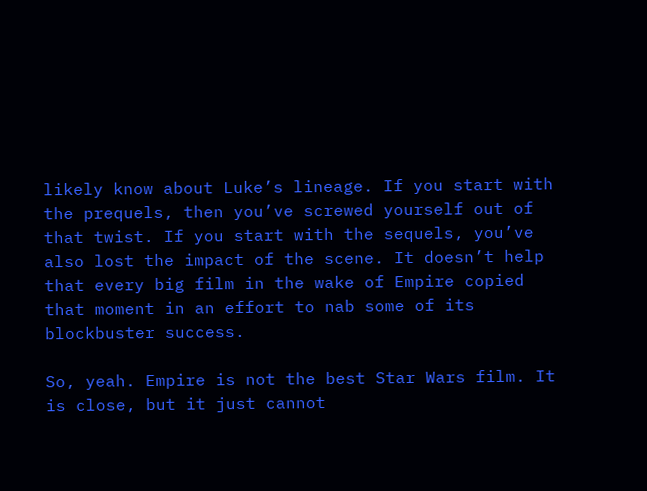likely know about Luke’s lineage. If you start with the prequels, then you’ve screwed yourself out of that twist. If you start with the sequels, you’ve also lost the impact of the scene. It doesn’t help that every big film in the wake of Empire copied that moment in an effort to nab some of its blockbuster success.

So, yeah. Empire is not the best Star Wars film. It is close, but it just cannot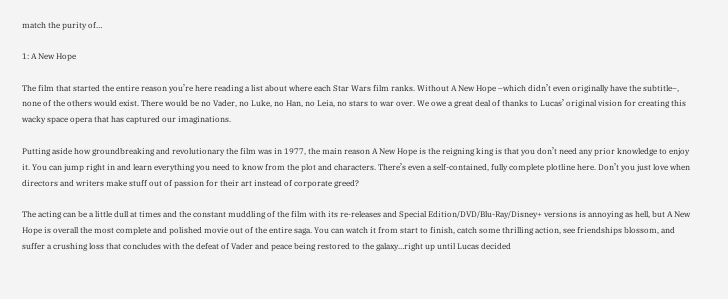match the purity of…

1: A New Hope

The film that started the entire reason you’re here reading a list about where each Star Wars film ranks. Without A New Hope –which didn’t even originally have the subtitle–, none of the others would exist. There would be no Vader, no Luke, no Han, no Leia, no stars to war over. We owe a great deal of thanks to Lucas’ original vision for creating this wacky space opera that has captured our imaginations.

Putting aside how groundbreaking and revolutionary the film was in 1977, the main reason A New Hope is the reigning king is that you don’t need any prior knowledge to enjoy it. You can jump right in and learn everything you need to know from the plot and characters. There’s even a self-contained, fully complete plotline here. Don’t you just love when directors and writers make stuff out of passion for their art instead of corporate greed?

The acting can be a little dull at times and the constant muddling of the film with its re-releases and Special Edition/DVD/Blu-Ray/Disney+ versions is annoying as hell, but A New Hope is overall the most complete and polished movie out of the entire saga. You can watch it from start to finish, catch some thrilling action, see friendships blossom, and suffer a crushing loss that concludes with the defeat of Vader and peace being restored to the galaxy…right up until Lucas decided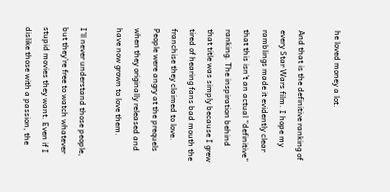he loved money a lot.

And that is the definitive ranking of every Star Wars film. I hope my ramblings made it evidently clear that this isn’t an actual “definitive” ranking. The inspiration behind that title was simply because I grew tired of hearing fans bad mouth the franchise they claimed to love. People were angry at the prequels when they originally released and have now grown to love them.

I’ll never understand those people, but they’re free to watch whatever stupid movies they want. Even if I dislike those with a passion, the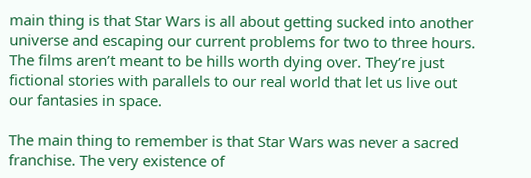main thing is that Star Wars is all about getting sucked into another universe and escaping our current problems for two to three hours. The films aren’t meant to be hills worth dying over. They’re just fictional stories with parallels to our real world that let us live out our fantasies in space.

The main thing to remember is that Star Wars was never a sacred franchise. The very existence of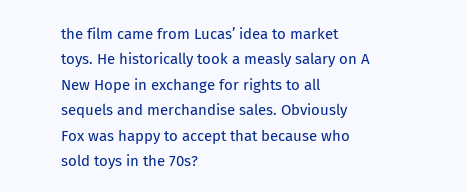the film came from Lucas’ idea to market toys. He historically took a measly salary on A New Hope in exchange for rights to all sequels and merchandise sales. Obviously Fox was happy to accept that because who sold toys in the 70s?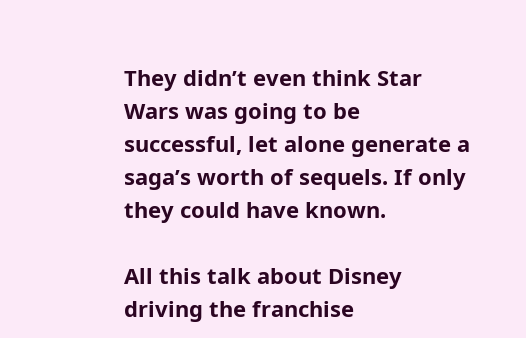They didn’t even think Star Wars was going to be successful, let alone generate a saga’s worth of sequels. If only they could have known.

All this talk about Disney driving the franchise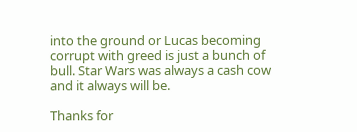into the ground or Lucas becoming corrupt with greed is just a bunch of bull. Star Wars was always a cash cow and it always will be.

Thanks for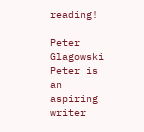reading!

Peter Glagowski
Peter is an aspiring writer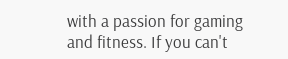with a passion for gaming and fitness. If you can't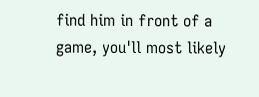find him in front of a game, you'll most likely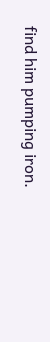find him pumping iron.